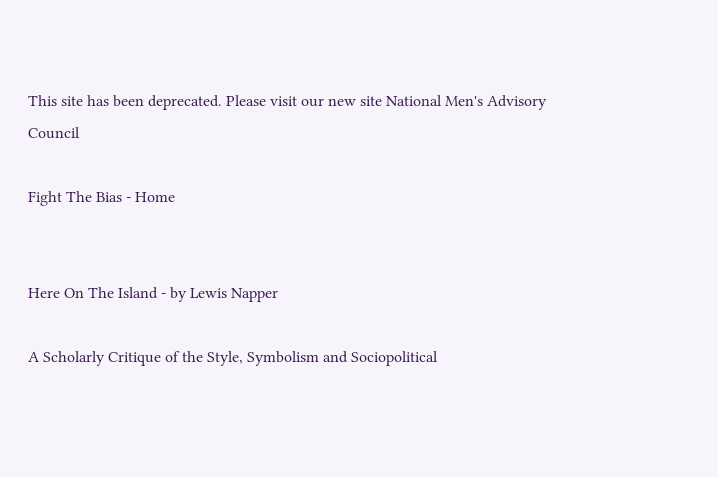This site has been deprecated. Please visit our new site National Men's Advisory Council

Fight The Bias - Home


Here On The Island - by Lewis Napper

A Scholarly Critique of the Style, Symbolism and Sociopolitical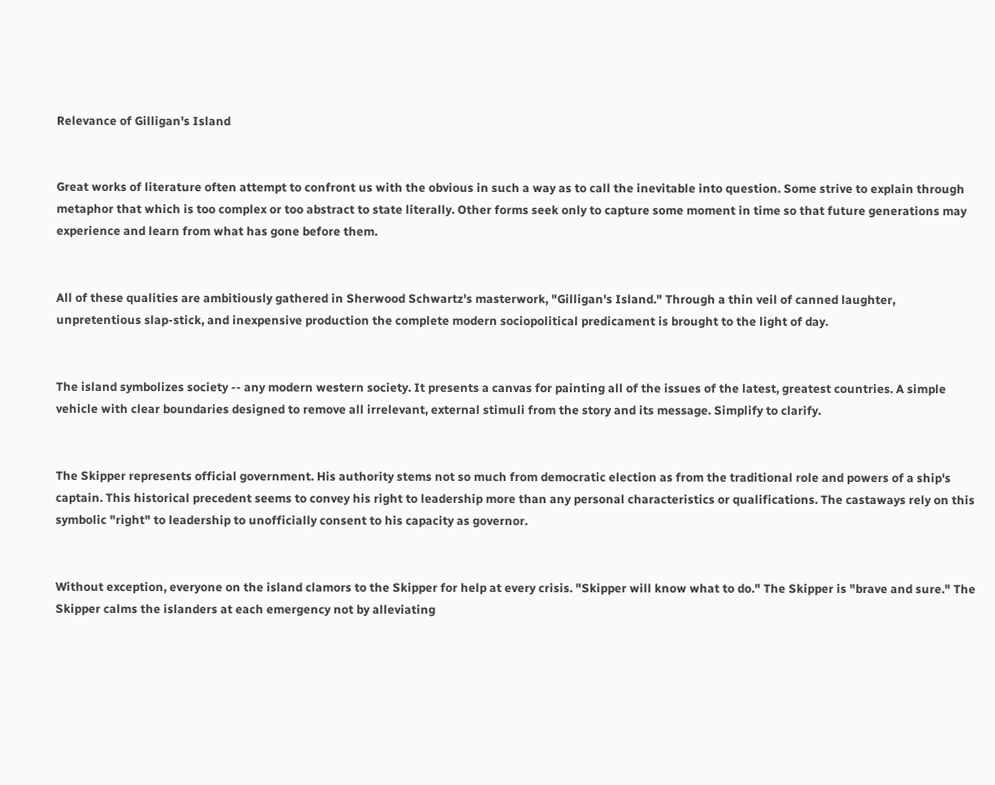Relevance of Gilligan's Island


Great works of literature often attempt to confront us with the obvious in such a way as to call the inevitable into question. Some strive to explain through metaphor that which is too complex or too abstract to state literally. Other forms seek only to capture some moment in time so that future generations may experience and learn from what has gone before them.


All of these qualities are ambitiously gathered in Sherwood Schwartz's masterwork, "Gilligan's Island." Through a thin veil of canned laughter, unpretentious slap-stick, and inexpensive production the complete modern sociopolitical predicament is brought to the light of day.


The island symbolizes society -- any modern western society. It presents a canvas for painting all of the issues of the latest, greatest countries. A simple vehicle with clear boundaries designed to remove all irrelevant, external stimuli from the story and its message. Simplify to clarify.


The Skipper represents official government. His authority stems not so much from democratic election as from the traditional role and powers of a ship's captain. This historical precedent seems to convey his right to leadership more than any personal characteristics or qualifications. The castaways rely on this symbolic "right" to leadership to unofficially consent to his capacity as governor.


Without exception, everyone on the island clamors to the Skipper for help at every crisis. "Skipper will know what to do." The Skipper is "brave and sure." The Skipper calms the islanders at each emergency not by alleviating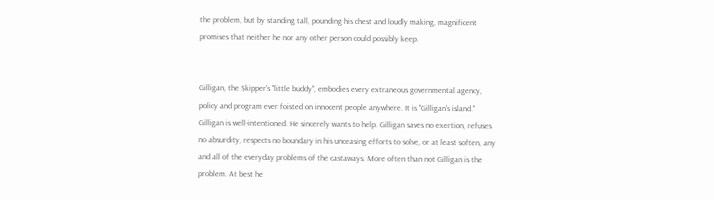the problem, but by standing tall, pounding his chest and loudly making, magnificent promises that neither he nor any other person could possibly keep.


Gilligan, the Skipper's "little buddy", embodies every extraneous governmental agency, policy and program ever foisted on innocent people anywhere. It is "Gilligan's island." Gilligan is well-intentioned. He sincerely wants to help. Gilligan saves no exertion, refuses no absurdity, respects no boundary in his unceasing efforts to solve, or at least soften, any and all of the everyday problems of the castaways. More often than not Gilligan is the problem. At best he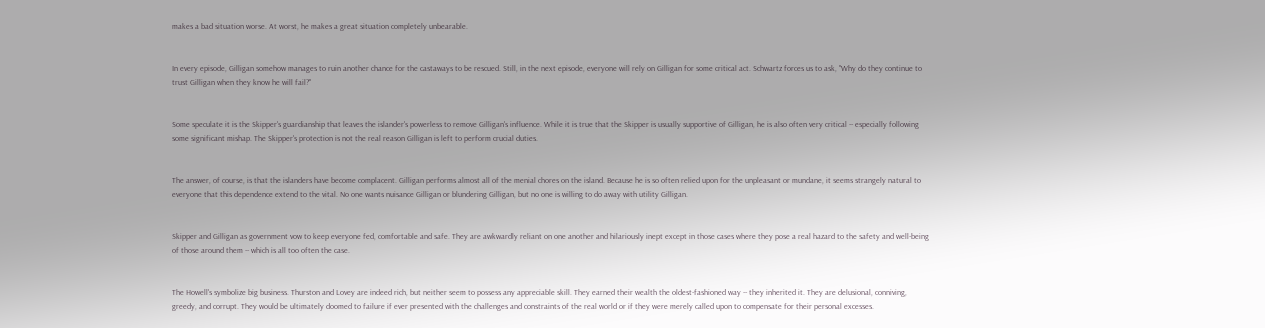makes a bad situation worse. At worst, he makes a great situation completely unbearable.


In every episode, Gilligan somehow manages to ruin another chance for the castaways to be rescued. Still, in the next episode, everyone will rely on Gilligan for some critical act. Schwartz forces us to ask, "Why do they continue to trust Gilligan when they know he will fail?"


Some speculate it is the Skipper's guardianship that leaves the islander's powerless to remove Gilligan's influence. While it is true that the Skipper is usually supportive of Gilligan, he is also often very critical -- especially following some significant mishap. The Skipper's protection is not the real reason Gilligan is left to perform crucial duties.


The answer, of course, is that the islanders have become complacent. Gilligan performs almost all of the menial chores on the island. Because he is so often relied upon for the unpleasant or mundane, it seems strangely natural to everyone that this dependence extend to the vital. No one wants nuisance Gilligan or blundering Gilligan, but no one is willing to do away with utility Gilligan.


Skipper and Gilligan as government vow to keep everyone fed, comfortable and safe. They are awkwardly reliant on one another and hilariously inept except in those cases where they pose a real hazard to the safety and well-being of those around them -- which is all too often the case.


The Howell's symbolize big business. Thurston and Lovey are indeed rich, but neither seem to possess any appreciable skill. They earned their wealth the oldest-fashioned way -- they inherited it. They are delusional, conniving, greedy, and corrupt. They would be ultimately doomed to failure if ever presented with the challenges and constraints of the real world or if they were merely called upon to compensate for their personal excesses.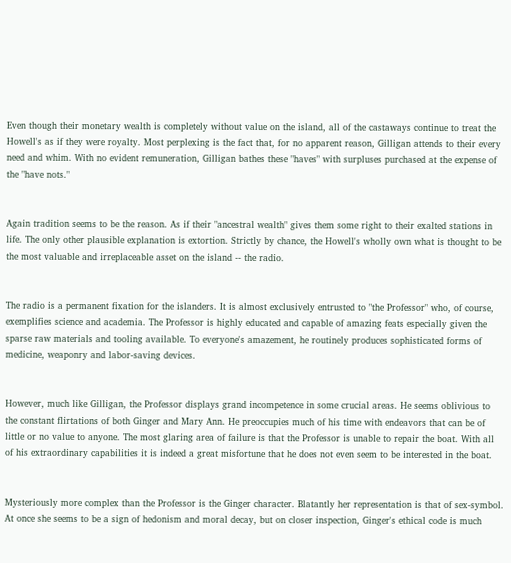Even though their monetary wealth is completely without value on the island, all of the castaways continue to treat the Howell's as if they were royalty. Most perplexing is the fact that, for no apparent reason, Gilligan attends to their every need and whim. With no evident remuneration, Gilligan bathes these "haves" with surpluses purchased at the expense of the "have nots."


Again tradition seems to be the reason. As if their "ancestral wealth" gives them some right to their exalted stations in life. The only other plausible explanation is extortion. Strictly by chance, the Howell's wholly own what is thought to be the most valuable and irreplaceable asset on the island -- the radio.


The radio is a permanent fixation for the islanders. It is almost exclusively entrusted to "the Professor" who, of course, exemplifies science and academia. The Professor is highly educated and capable of amazing feats especially given the sparse raw materials and tooling available. To everyone's amazement, he routinely produces sophisticated forms of medicine, weaponry and labor-saving devices.


However, much like Gilligan, the Professor displays grand incompetence in some crucial areas. He seems oblivious to the constant flirtations of both Ginger and Mary Ann. He preoccupies much of his time with endeavors that can be of little or no value to anyone. The most glaring area of failure is that the Professor is unable to repair the boat. With all of his extraordinary capabilities it is indeed a great misfortune that he does not even seem to be interested in the boat.


Mysteriously more complex than the Professor is the Ginger character. Blatantly her representation is that of sex-symbol. At once she seems to be a sign of hedonism and moral decay, but on closer inspection, Ginger's ethical code is much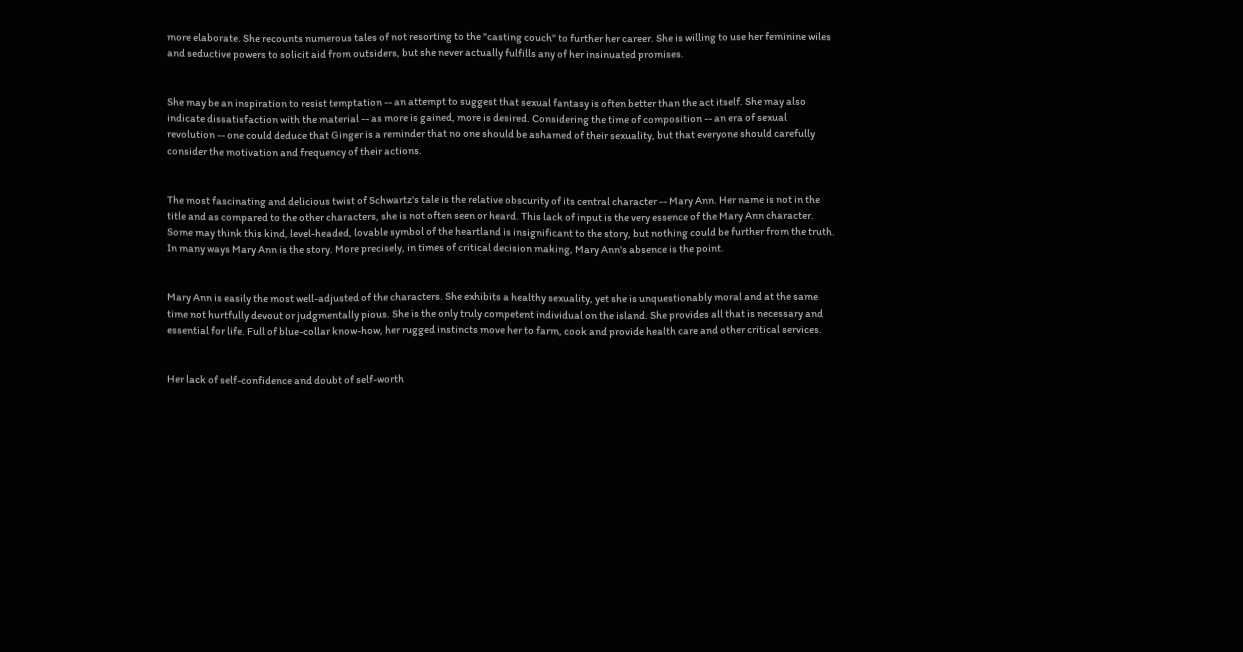more elaborate. She recounts numerous tales of not resorting to the "casting couch" to further her career. She is willing to use her feminine wiles and seductive powers to solicit aid from outsiders, but she never actually fulfills any of her insinuated promises.


She may be an inspiration to resist temptation -- an attempt to suggest that sexual fantasy is often better than the act itself. She may also indicate dissatisfaction with the material -- as more is gained, more is desired. Considering the time of composition -- an era of sexual revolution -- one could deduce that Ginger is a reminder that no one should be ashamed of their sexuality, but that everyone should carefully consider the motivation and frequency of their actions.


The most fascinating and delicious twist of Schwartz's tale is the relative obscurity of its central character -- Mary Ann. Her name is not in the title and as compared to the other characters, she is not often seen or heard. This lack of input is the very essence of the Mary Ann character. Some may think this kind, level-headed, lovable symbol of the heartland is insignificant to the story, but nothing could be further from the truth. In many ways Mary Ann is the story. More precisely, in times of critical decision making, Mary Ann's absence is the point.


Mary Ann is easily the most well-adjusted of the characters. She exhibits a healthy sexuality, yet she is unquestionably moral and at the same time not hurtfully devout or judgmentally pious. She is the only truly competent individual on the island. She provides all that is necessary and essential for life. Full of blue-collar know-how, her rugged instincts move her to farm, cook and provide health care and other critical services.


Her lack of self-confidence and doubt of self-worth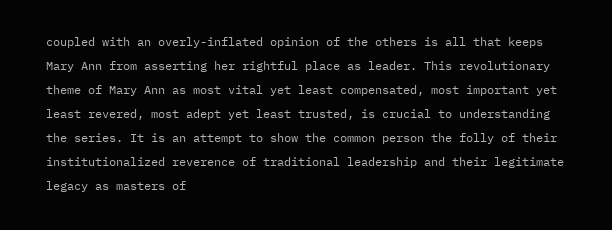coupled with an overly-inflated opinion of the others is all that keeps Mary Ann from asserting her rightful place as leader. This revolutionary theme of Mary Ann as most vital yet least compensated, most important yet least revered, most adept yet least trusted, is crucial to understanding the series. It is an attempt to show the common person the folly of their institutionalized reverence of traditional leadership and their legitimate legacy as masters of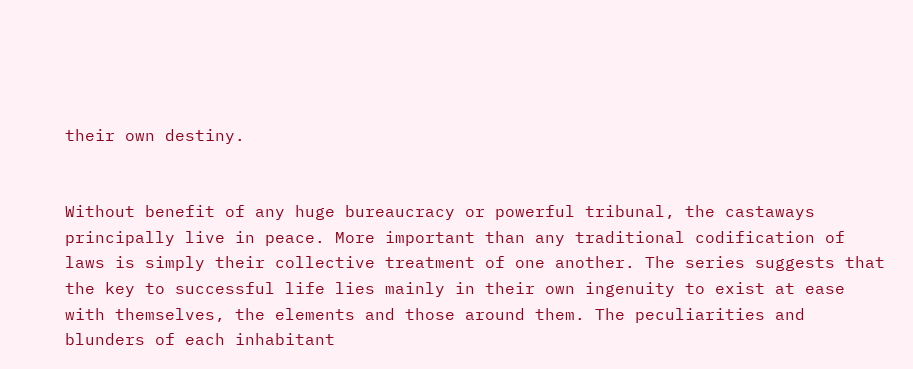their own destiny.


Without benefit of any huge bureaucracy or powerful tribunal, the castaways principally live in peace. More important than any traditional codification of laws is simply their collective treatment of one another. The series suggests that the key to successful life lies mainly in their own ingenuity to exist at ease with themselves, the elements and those around them. The peculiarities and blunders of each inhabitant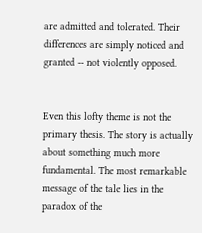are admitted and tolerated. Their differences are simply noticed and granted -- not violently opposed.


Even this lofty theme is not the primary thesis. The story is actually about something much more fundamental. The most remarkable message of the tale lies in the paradox of the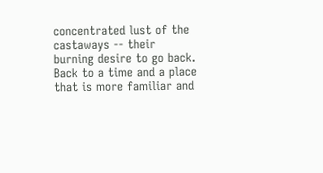concentrated lust of the castaways -- their burning desire to go back. Back to a time and a place that is more familiar and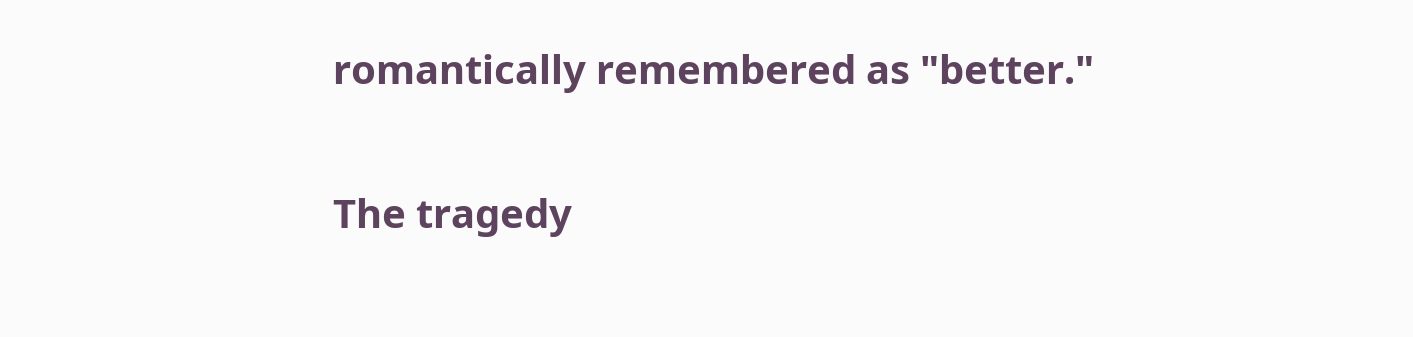romantically remembered as "better."


The tragedy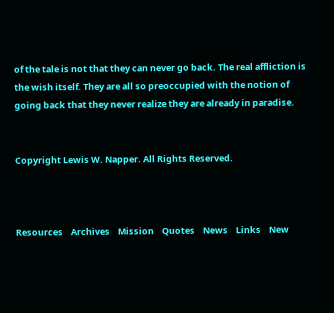of the tale is not that they can never go back. The real affliction is the wish itself. They are all so preoccupied with the notion of going back that they never realize they are already in paradise.


Copyright Lewis W. Napper. All Rights Reserved.



Resources    Archives    Mission    Quotes    News    Links    New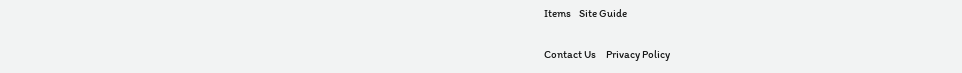Items    Site Guide

Contact Us     Privacy Policy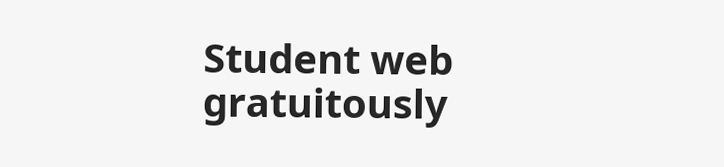Student web gratuitously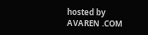hosted by AVAREN .COM